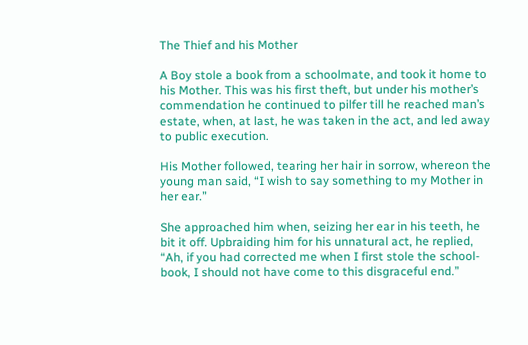The Thief and his Mother

A Boy stole a book from a schoolmate, and took it home to his Mother. This was his first theft, but under his mother’s commendation he continued to pilfer till he reached man’s estate, when, at last, he was taken in the act, and led away to public execution.

His Mother followed, tearing her hair in sorrow, whereon the young man said, “I wish to say something to my Mother in her ear.”

She approached him when, seizing her ear in his teeth, he bit it off. Upbraiding him for his unnatural act, he replied, “Ah, if you had corrected me when I first stole the school-book, I should not have come to this disgraceful end.”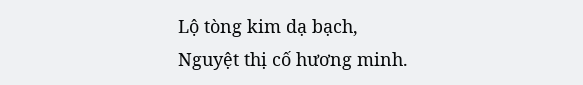Lộ tòng kim dạ bạch,
Nguyệt thị cố hương minh.